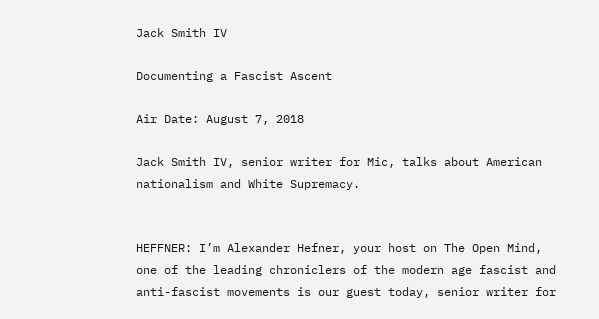Jack Smith IV

Documenting a Fascist Ascent

Air Date: August 7, 2018

Jack Smith IV, senior writer for Mic, talks about American nationalism and White Supremacy.


HEFFNER: I’m Alexander Hefner, your host on The Open Mind, one of the leading chroniclers of the modern age fascist and anti-fascist movements is our guest today, senior writer for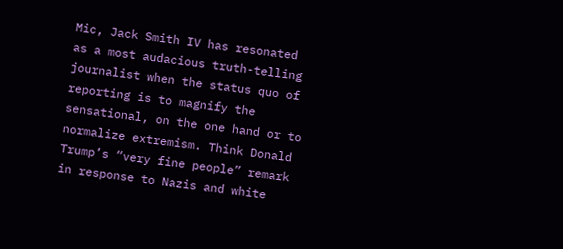Mic, Jack Smith IV has resonated as a most audacious truth-telling journalist when the status quo of reporting is to magnify the sensational, on the one hand or to normalize extremism. Think Donald Trump’s “very fine people” remark in response to Nazis and white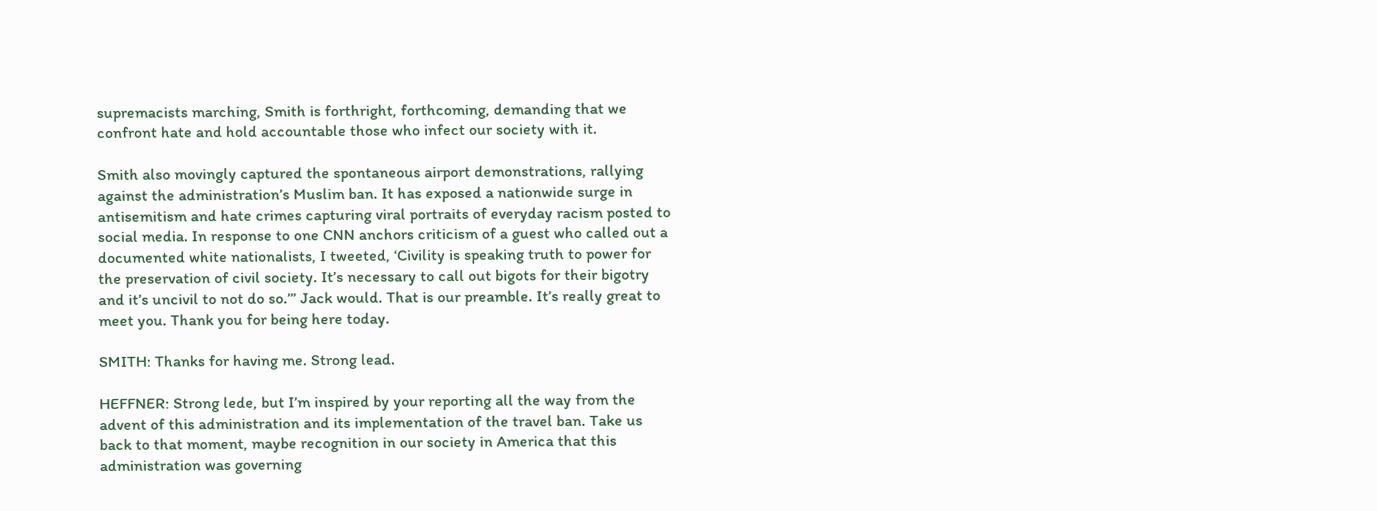supremacists marching, Smith is forthright, forthcoming, demanding that we confront hate and hold accountable those who infect our society with it.

Smith also movingly captured the spontaneous airport demonstrations, rallying against the administration’s Muslim ban. It has exposed a nationwide surge in antisemitism and hate crimes capturing viral portraits of everyday racism posted to social media. In response to one CNN anchors criticism of a guest who called out a documented white nationalists, I tweeted, ‘Civility is speaking truth to power for the preservation of civil society. It’s necessary to call out bigots for their bigotry and it’s uncivil to not do so.’” Jack would. That is our preamble. It’s really great to meet you. Thank you for being here today.

SMITH: Thanks for having me. Strong lead.

HEFFNER: Strong lede, but I’m inspired by your reporting all the way from the advent of this administration and its implementation of the travel ban. Take us back to that moment, maybe recognition in our society in America that this administration was governing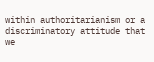within authoritarianism or a discriminatory attitude that we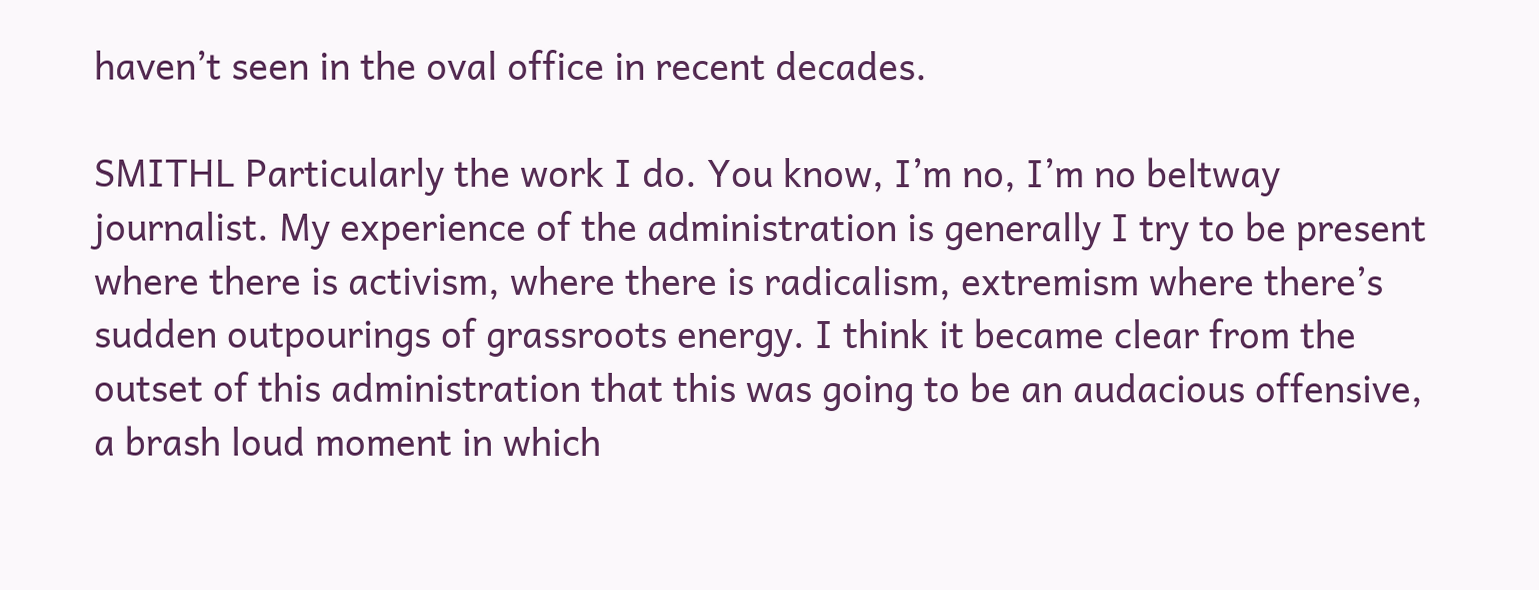haven’t seen in the oval office in recent decades.

SMITHL Particularly the work I do. You know, I’m no, I’m no beltway journalist. My experience of the administration is generally I try to be present where there is activism, where there is radicalism, extremism where there’s sudden outpourings of grassroots energy. I think it became clear from the outset of this administration that this was going to be an audacious offensive, a brash loud moment in which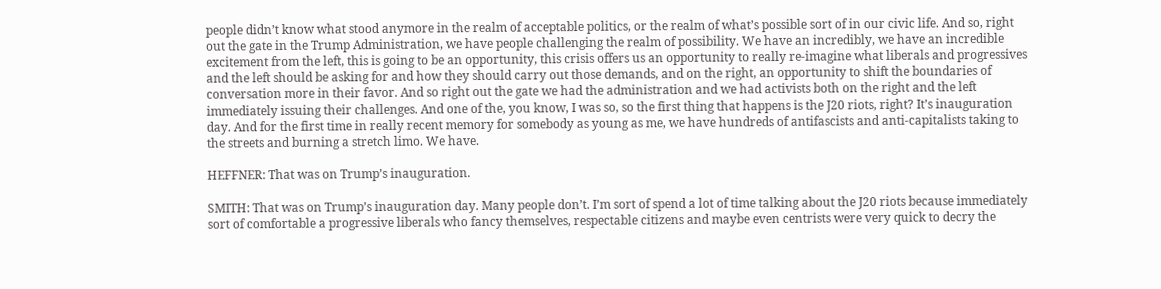people didn’t know what stood anymore in the realm of acceptable politics, or the realm of what’s possible sort of in our civic life. And so, right out the gate in the Trump Administration, we have people challenging the realm of possibility. We have an incredibly, we have an incredible excitement from the left, this is going to be an opportunity, this crisis offers us an opportunity to really re-imagine what liberals and progressives and the left should be asking for and how they should carry out those demands, and on the right, an opportunity to shift the boundaries of conversation more in their favor. And so right out the gate we had the administration and we had activists both on the right and the left immediately issuing their challenges. And one of the, you know, I was so, so the first thing that happens is the J20 riots, right? It’s inauguration day. And for the first time in really recent memory for somebody as young as me, we have hundreds of antifascists and anti-capitalists taking to the streets and burning a stretch limo. We have.

HEFFNER: That was on Trump’s inauguration.

SMITH: That was on Trump’s inauguration day. Many people don’t. I’m sort of spend a lot of time talking about the J20 riots because immediately sort of comfortable a progressive liberals who fancy themselves, respectable citizens and maybe even centrists were very quick to decry the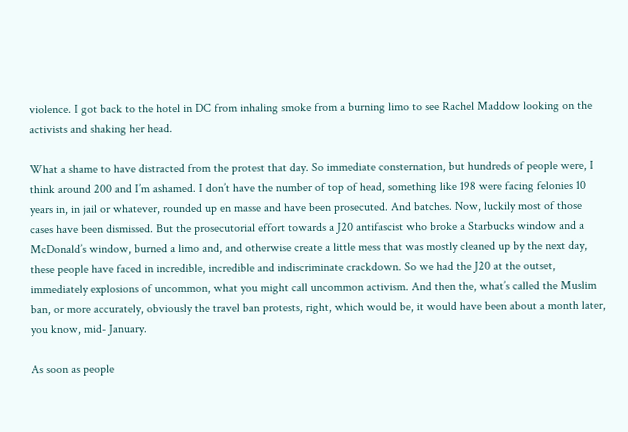violence. I got back to the hotel in DC from inhaling smoke from a burning limo to see Rachel Maddow looking on the activists and shaking her head.

What a shame to have distracted from the protest that day. So immediate consternation, but hundreds of people were, I think around 200 and I’m ashamed. I don’t have the number of top of head, something like 198 were facing felonies 10 years in, in jail or whatever, rounded up en masse and have been prosecuted. And batches. Now, luckily most of those cases have been dismissed. But the prosecutorial effort towards a J20 antifascist who broke a Starbucks window and a McDonald’s window, burned a limo and, and otherwise create a little mess that was mostly cleaned up by the next day, these people have faced in incredible, incredible and indiscriminate crackdown. So we had the J20 at the outset, immediately explosions of uncommon, what you might call uncommon activism. And then the, what’s called the Muslim ban, or more accurately, obviously the travel ban protests, right, which would be, it would have been about a month later, you know, mid- January.

As soon as people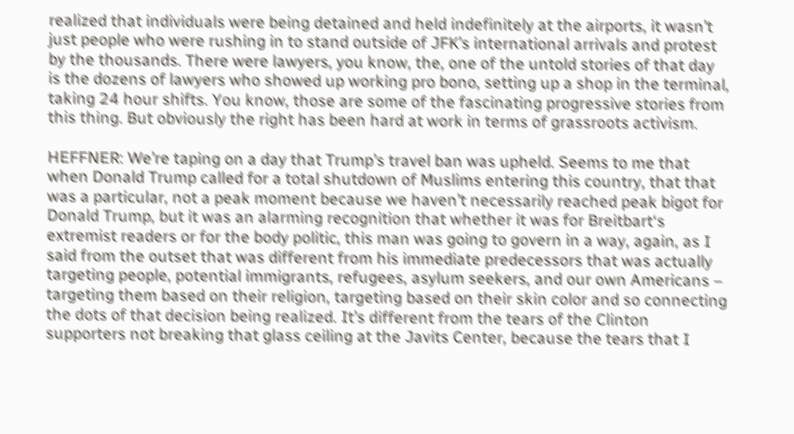realized that individuals were being detained and held indefinitely at the airports, it wasn’t just people who were rushing in to stand outside of JFK’s international arrivals and protest by the thousands. There were lawyers, you know, the, one of the untold stories of that day is the dozens of lawyers who showed up working pro bono, setting up a shop in the terminal, taking 24 hour shifts. You know, those are some of the fascinating progressive stories from this thing. But obviously the right has been hard at work in terms of grassroots activism.

HEFFNER: We’re taping on a day that Trump’s travel ban was upheld. Seems to me that when Donald Trump called for a total shutdown of Muslims entering this country, that that was a particular, not a peak moment because we haven’t necessarily reached peak bigot for Donald Trump, but it was an alarming recognition that whether it was for Breitbart‘s extremist readers or for the body politic, this man was going to govern in a way, again, as I said from the outset that was different from his immediate predecessors that was actually targeting people, potential immigrants, refugees, asylum seekers, and our own Americans – targeting them based on their religion, targeting based on their skin color and so connecting the dots of that decision being realized. It’s different from the tears of the Clinton supporters not breaking that glass ceiling at the Javits Center, because the tears that I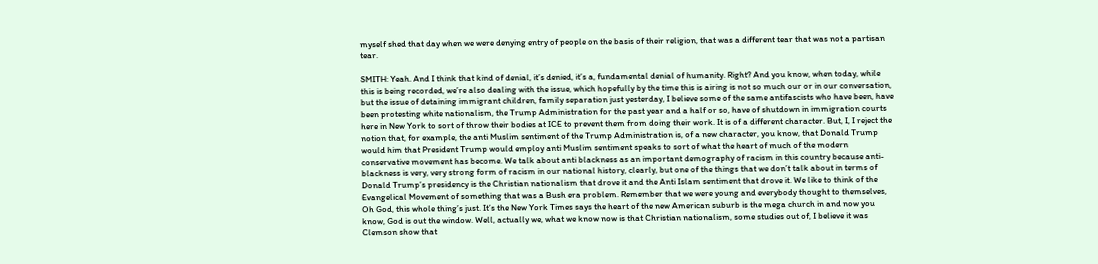myself shed that day when we were denying entry of people on the basis of their religion, that was a different tear that was not a partisan tear.

SMITH: Yeah. And I think that kind of denial, it’s denied, it’s a, fundamental denial of humanity. Right? And you know, when today, while this is being recorded, we’re also dealing with the issue, which hopefully by the time this is airing is not so much our or in our conversation, but the issue of detaining immigrant children, family separation just yesterday, I believe some of the same antifascists who have been, have been protesting white nationalism, the Trump Administration for the past year and a half or so, have of shutdown in immigration courts here in New York to sort of throw their bodies at ICE to prevent them from doing their work. It is of a different character. But, I, I reject the notion that, for example, the anti Muslim sentiment of the Trump Administration is, of a new character, you know, that Donald Trump would him that President Trump would employ anti Muslim sentiment speaks to sort of what the heart of much of the modern conservative movement has become. We talk about anti blackness as an important demography of racism in this country because anti-blackness is very, very strong form of racism in our national history, clearly, but one of the things that we don’t talk about in terms of Donald Trump’s presidency is the Christian nationalism that drove it and the Anti Islam sentiment that drove it. We like to think of the Evangelical Movement of something that was a Bush era problem. Remember that we were young and everybody thought to themselves, Oh God, this whole thing’s just. It’s the New York Times says the heart of the new American suburb is the mega church in and now you know, God is out the window. Well, actually we, what we know now is that Christian nationalism, some studies out of, I believe it was Clemson show that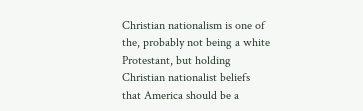Christian nationalism is one of the, probably not being a white Protestant, but holding Christian nationalist beliefs that America should be a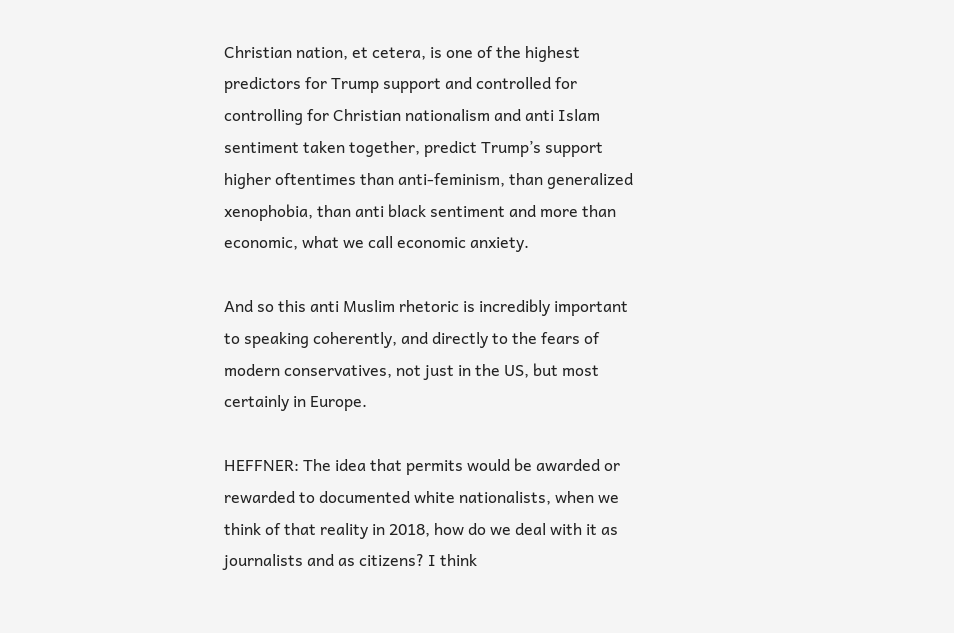Christian nation, et cetera, is one of the highest predictors for Trump support and controlled for controlling for Christian nationalism and anti Islam sentiment taken together, predict Trump’s support higher oftentimes than anti-feminism, than generalized xenophobia, than anti black sentiment and more than economic, what we call economic anxiety.

And so this anti Muslim rhetoric is incredibly important to speaking coherently, and directly to the fears of modern conservatives, not just in the US, but most certainly in Europe.

HEFFNER: The idea that permits would be awarded or rewarded to documented white nationalists, when we think of that reality in 2018, how do we deal with it as journalists and as citizens? I think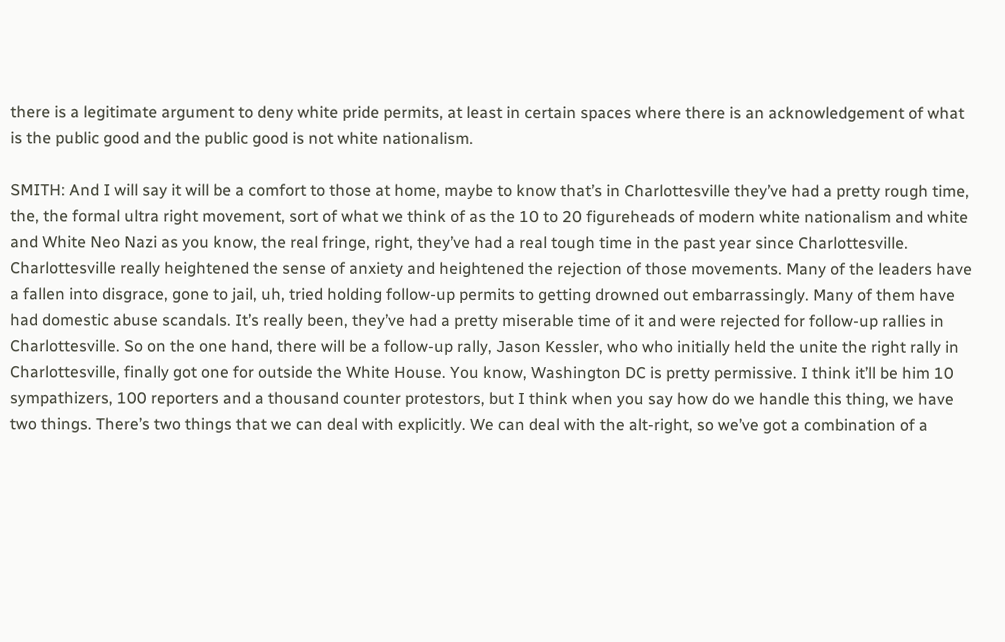there is a legitimate argument to deny white pride permits, at least in certain spaces where there is an acknowledgement of what is the public good and the public good is not white nationalism.

SMITH: And I will say it will be a comfort to those at home, maybe to know that’s in Charlottesville they’ve had a pretty rough time, the, the formal ultra right movement, sort of what we think of as the 10 to 20 figureheads of modern white nationalism and white and White Neo Nazi as you know, the real fringe, right, they’ve had a real tough time in the past year since Charlottesville. Charlottesville really heightened the sense of anxiety and heightened the rejection of those movements. Many of the leaders have a fallen into disgrace, gone to jail, uh, tried holding follow-up permits to getting drowned out embarrassingly. Many of them have had domestic abuse scandals. It’s really been, they’ve had a pretty miserable time of it and were rejected for follow-up rallies in Charlottesville. So on the one hand, there will be a follow-up rally, Jason Kessler, who who initially held the unite the right rally in Charlottesville, finally got one for outside the White House. You know, Washington DC is pretty permissive. I think it’ll be him 10 sympathizers, 100 reporters and a thousand counter protestors, but I think when you say how do we handle this thing, we have two things. There’s two things that we can deal with explicitly. We can deal with the alt-right, so we’ve got a combination of a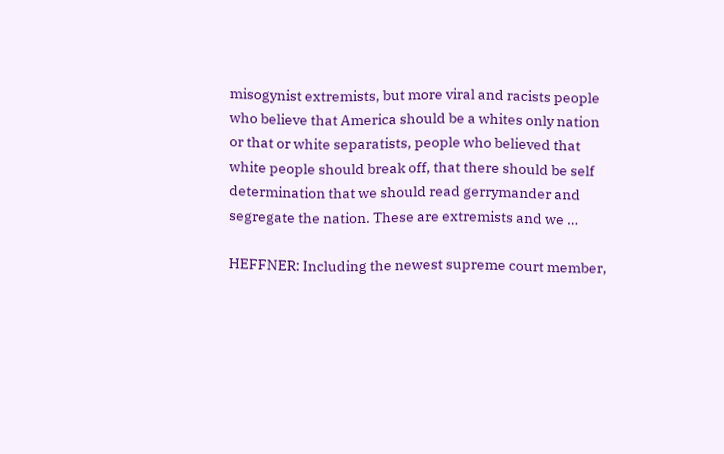misogynist extremists, but more viral and racists people who believe that America should be a whites only nation or that or white separatists, people who believed that white people should break off, that there should be self determination that we should read gerrymander and segregate the nation. These are extremists and we …

HEFFNER: Including the newest supreme court member,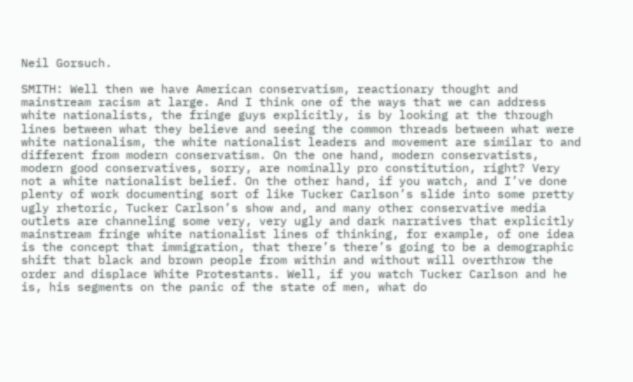Neil Gorsuch.

SMITH: Well then we have American conservatism, reactionary thought and mainstream racism at large. And I think one of the ways that we can address white nationalists, the fringe guys explicitly, is by looking at the through lines between what they believe and seeing the common threads between what were white nationalism, the white nationalist leaders and movement are similar to and different from modern conservatism. On the one hand, modern conservatists, modern good conservatives, sorry, are nominally pro constitution, right? Very not a white nationalist belief. On the other hand, if you watch, and I’ve done plenty of work documenting sort of like Tucker Carlson’s slide into some pretty ugly rhetoric, Tucker Carlson’s show and, and many other conservative media outlets are channeling some very, very ugly and dark narratives that explicitly mainstream fringe white nationalist lines of thinking, for example, of one idea is the concept that immigration, that there’s there’s going to be a demographic shift that black and brown people from within and without will overthrow the order and displace White Protestants. Well, if you watch Tucker Carlson and he is, his segments on the panic of the state of men, what do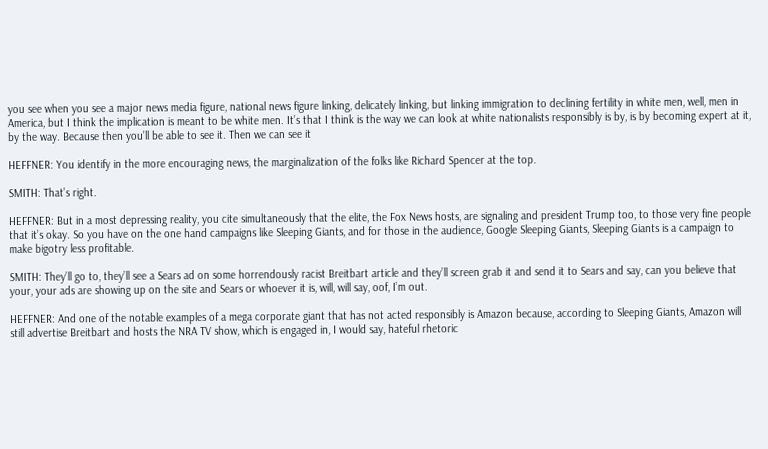you see when you see a major news media figure, national news figure linking, delicately linking, but linking immigration to declining fertility in white men, well, men in America, but I think the implication is meant to be white men. It’s that I think is the way we can look at white nationalists responsibly is by, is by becoming expert at it, by the way. Because then you’ll be able to see it. Then we can see it

HEFFNER: You identify in the more encouraging news, the marginalization of the folks like Richard Spencer at the top.

SMITH: That’s right.

HEFFNER: But in a most depressing reality, you cite simultaneously that the elite, the Fox News hosts, are signaling and president Trump too, to those very fine people that it’s okay. So you have on the one hand campaigns like Sleeping Giants, and for those in the audience, Google Sleeping Giants, Sleeping Giants is a campaign to make bigotry less profitable.

SMITH: They’ll go to, they’ll see a Sears ad on some horrendously racist Breitbart article and they’ll screen grab it and send it to Sears and say, can you believe that your, your ads are showing up on the site and Sears or whoever it is, will, will say, oof, I’m out.

HEFFNER: And one of the notable examples of a mega corporate giant that has not acted responsibly is Amazon because, according to Sleeping Giants, Amazon will still advertise Breitbart and hosts the NRA TV show, which is engaged in, I would say, hateful rhetoric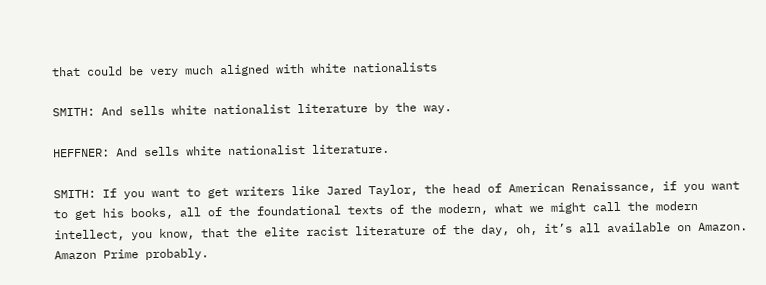that could be very much aligned with white nationalists

SMITH: And sells white nationalist literature by the way.

HEFFNER: And sells white nationalist literature.

SMITH: If you want to get writers like Jared Taylor, the head of American Renaissance, if you want to get his books, all of the foundational texts of the modern, what we might call the modern intellect, you know, that the elite racist literature of the day, oh, it’s all available on Amazon. Amazon Prime probably.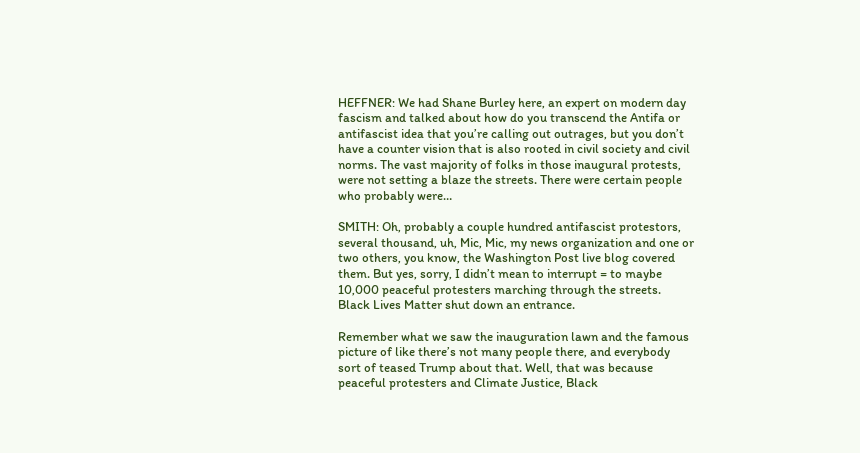HEFFNER: We had Shane Burley here, an expert on modern day fascism and talked about how do you transcend the Antifa or antifascist idea that you’re calling out outrages, but you don’t have a counter vision that is also rooted in civil society and civil norms. The vast majority of folks in those inaugural protests, were not setting a blaze the streets. There were certain people who probably were…

SMITH: Oh, probably a couple hundred antifascist protestors, several thousand, uh, Mic, Mic, my news organization and one or two others, you know, the Washington Post live blog covered them. But yes, sorry, I didn’t mean to interrupt = to maybe 10,000 peaceful protesters marching through the streets. Black Lives Matter shut down an entrance.

Remember what we saw the inauguration lawn and the famous picture of like there’s not many people there, and everybody sort of teased Trump about that. Well, that was because peaceful protesters and Climate Justice, Black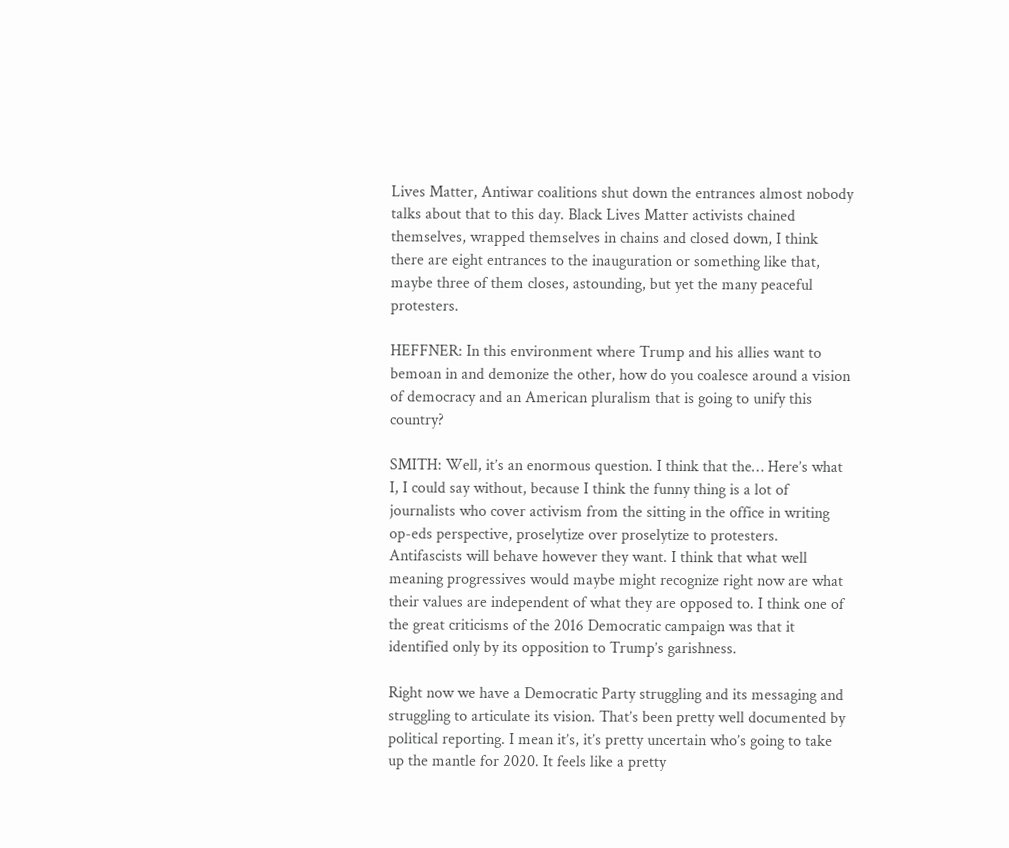Lives Matter, Antiwar coalitions shut down the entrances almost nobody talks about that to this day. Black Lives Matter activists chained themselves, wrapped themselves in chains and closed down, I think there are eight entrances to the inauguration or something like that, maybe three of them closes, astounding, but yet the many peaceful protesters.

HEFFNER: In this environment where Trump and his allies want to bemoan in and demonize the other, how do you coalesce around a vision of democracy and an American pluralism that is going to unify this country?

SMITH: Well, it’s an enormous question. I think that the… Here’s what I, I could say without, because I think the funny thing is a lot of journalists who cover activism from the sitting in the office in writing op-eds perspective, proselytize over proselytize to protesters. Antifascists will behave however they want. I think that what well meaning progressives would maybe might recognize right now are what their values are independent of what they are opposed to. I think one of the great criticisms of the 2016 Democratic campaign was that it identified only by its opposition to Trump’s garishness.

Right now we have a Democratic Party struggling and its messaging and struggling to articulate its vision. That’s been pretty well documented by political reporting. I mean it’s, it’s pretty uncertain who’s going to take up the mantle for 2020. It feels like a pretty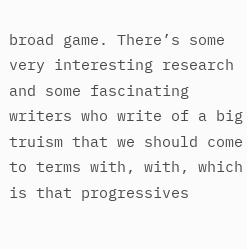broad game. There’s some very interesting research and some fascinating writers who write of a big truism that we should come to terms with, with, which is that progressives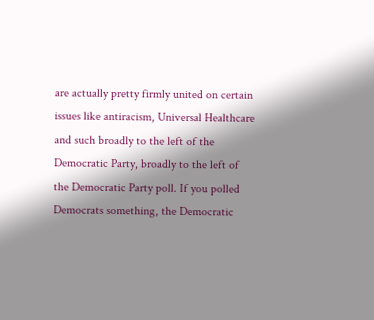are actually pretty firmly united on certain issues like antiracism, Universal Healthcare and such broadly to the left of the Democratic Party, broadly to the left of the Democratic Party poll. If you polled Democrats something, the Democratic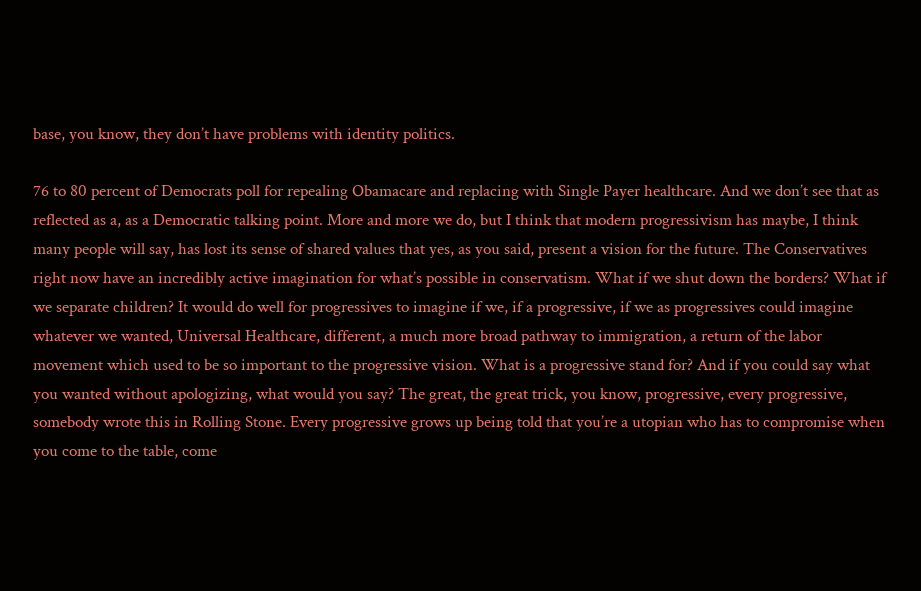base, you know, they don’t have problems with identity politics.

76 to 80 percent of Democrats poll for repealing Obamacare and replacing with Single Payer healthcare. And we don’t see that as reflected as a, as a Democratic talking point. More and more we do, but I think that modern progressivism has maybe, I think many people will say, has lost its sense of shared values that yes, as you said, present a vision for the future. The Conservatives right now have an incredibly active imagination for what’s possible in conservatism. What if we shut down the borders? What if we separate children? It would do well for progressives to imagine if we, if a progressive, if we as progressives could imagine whatever we wanted, Universal Healthcare, different, a much more broad pathway to immigration, a return of the labor movement which used to be so important to the progressive vision. What is a progressive stand for? And if you could say what you wanted without apologizing, what would you say? The great, the great trick, you know, progressive, every progressive, somebody wrote this in Rolling Stone. Every progressive grows up being told that you’re a utopian who has to compromise when you come to the table, come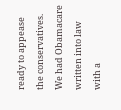ready to appease the conservatives. We had Obamacare written into law with a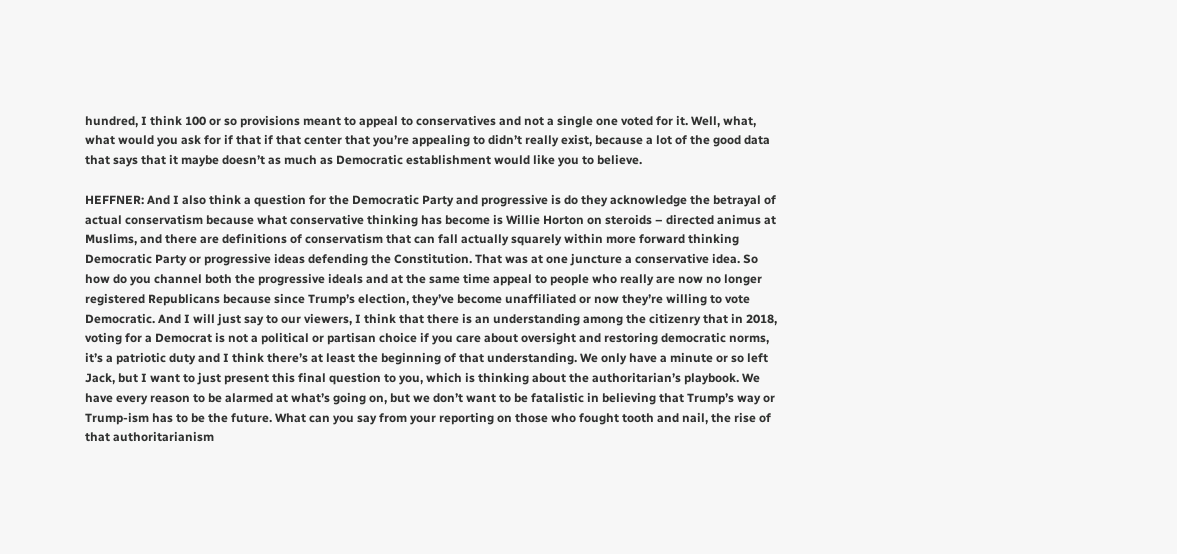hundred, I think 100 or so provisions meant to appeal to conservatives and not a single one voted for it. Well, what, what would you ask for if that if that center that you’re appealing to didn’t really exist, because a lot of the good data that says that it maybe doesn’t as much as Democratic establishment would like you to believe.

HEFFNER: And I also think a question for the Democratic Party and progressive is do they acknowledge the betrayal of actual conservatism because what conservative thinking has become is Willie Horton on steroids – directed animus at Muslims, and there are definitions of conservatism that can fall actually squarely within more forward thinking Democratic Party or progressive ideas defending the Constitution. That was at one juncture a conservative idea. So how do you channel both the progressive ideals and at the same time appeal to people who really are now no longer registered Republicans because since Trump’s election, they’ve become unaffiliated or now they’re willing to vote Democratic. And I will just say to our viewers, I think that there is an understanding among the citizenry that in 2018, voting for a Democrat is not a political or partisan choice if you care about oversight and restoring democratic norms, it’s a patriotic duty and I think there’s at least the beginning of that understanding. We only have a minute or so left Jack, but I want to just present this final question to you, which is thinking about the authoritarian’s playbook. We have every reason to be alarmed at what’s going on, but we don’t want to be fatalistic in believing that Trump’s way or Trump-ism has to be the future. What can you say from your reporting on those who fought tooth and nail, the rise of that authoritarianism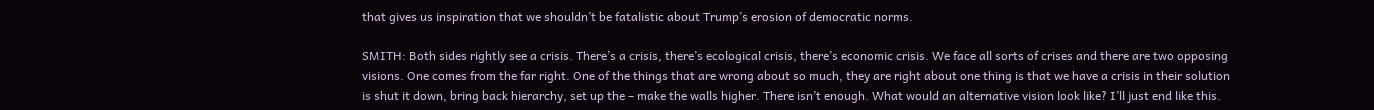that gives us inspiration that we shouldn’t be fatalistic about Trump’s erosion of democratic norms.

SMITH: Both sides rightly see a crisis. There’s a crisis, there’s ecological crisis, there’s economic crisis. We face all sorts of crises and there are two opposing visions. One comes from the far right. One of the things that are wrong about so much, they are right about one thing is that we have a crisis in their solution is shut it down, bring back hierarchy, set up the – make the walls higher. There isn’t enough. What would an alternative vision look like? I’ll just end like this.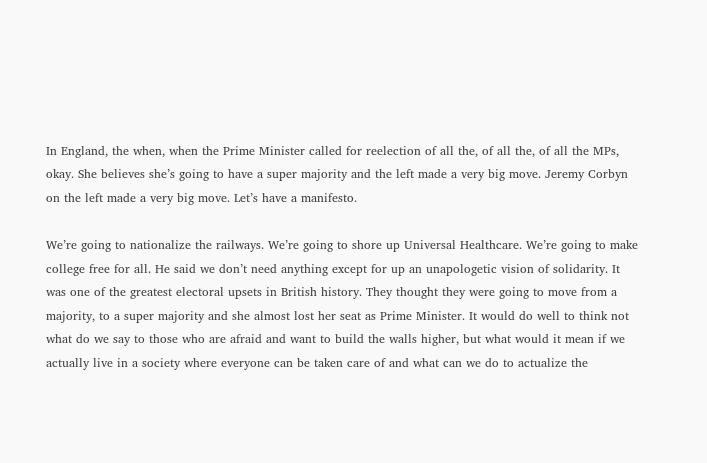In England, the when, when the Prime Minister called for reelection of all the, of all the, of all the MPs, okay. She believes she’s going to have a super majority and the left made a very big move. Jeremy Corbyn on the left made a very big move. Let’s have a manifesto.

We’re going to nationalize the railways. We’re going to shore up Universal Healthcare. We’re going to make college free for all. He said we don’t need anything except for up an unapologetic vision of solidarity. It was one of the greatest electoral upsets in British history. They thought they were going to move from a majority, to a super majority and she almost lost her seat as Prime Minister. It would do well to think not what do we say to those who are afraid and want to build the walls higher, but what would it mean if we actually live in a society where everyone can be taken care of and what can we do to actualize the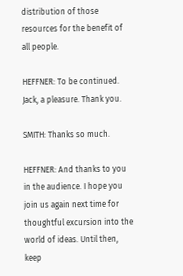distribution of those resources for the benefit of all people.

HEFFNER: To be continued. Jack, a pleasure. Thank you.

SMITH: Thanks so much.

HEFFNER: And thanks to you in the audience. I hope you join us again next time for thoughtful excursion into the world of ideas. Until then, keep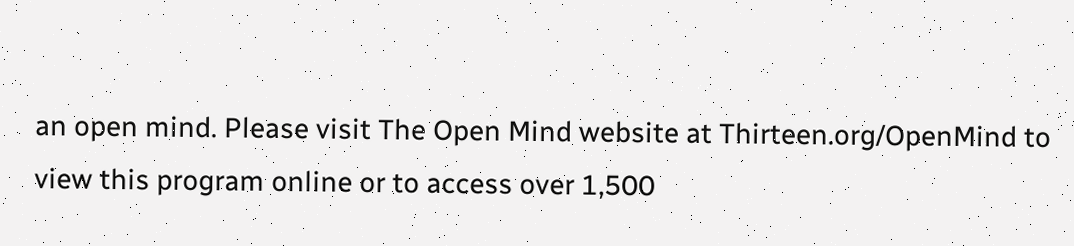an open mind. Please visit The Open Mind website at Thirteen.org/OpenMind to view this program online or to access over 1,500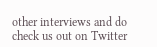other interviews and do check us out on Twitter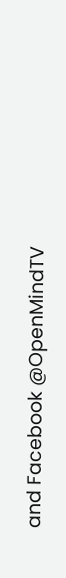and Facebook @OpenMindTV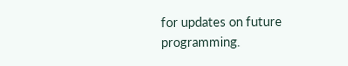for updates on future programming.